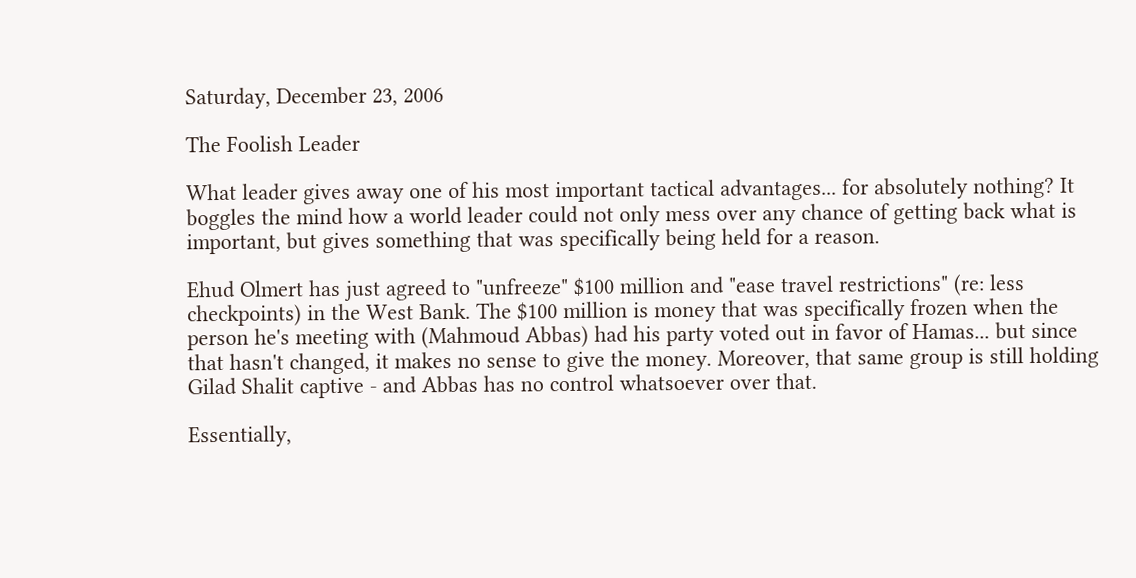Saturday, December 23, 2006

The Foolish Leader

What leader gives away one of his most important tactical advantages... for absolutely nothing? It boggles the mind how a world leader could not only mess over any chance of getting back what is important, but gives something that was specifically being held for a reason.

Ehud Olmert has just agreed to "unfreeze" $100 million and "ease travel restrictions" (re: less checkpoints) in the West Bank. The $100 million is money that was specifically frozen when the person he's meeting with (Mahmoud Abbas) had his party voted out in favor of Hamas... but since that hasn't changed, it makes no sense to give the money. Moreover, that same group is still holding Gilad Shalit captive - and Abbas has no control whatsoever over that.

Essentially,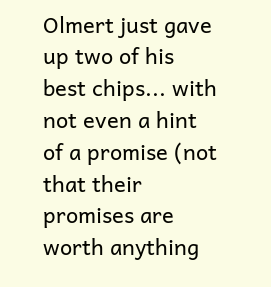Olmert just gave up two of his best chips... with not even a hint of a promise (not that their promises are worth anything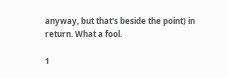anyway, but that's beside the point) in return. What a fool.

1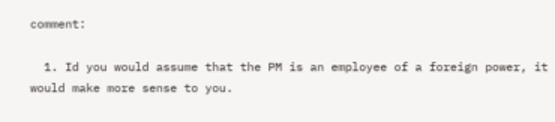comment:

  1. Id you would assume that the PM is an employee of a foreign power, it would make more sense to you.